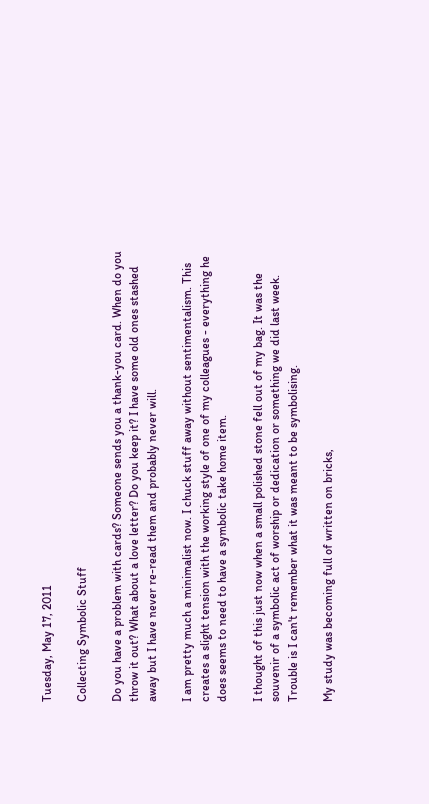Tuesday, May 17, 2011

Collecting Symbolic Stuff

Do you have a problem with cards? Someone sends you a thank-you card. When do you throw it out? What about a love letter? Do you keep it? I have some old ones stashed away but I have never re-read them and probably never will.

I am pretty much a minimalist now. I chuck stuff away without sentimentalism. This creates a slight tension with the working style of one of my colleagues - everything he does seems to need to have a symbolic take home item.

I thought of this just now when a small polished stone fell out of my bag. It was the souvenir of a symbolic act of worship or dedication or something we did last week. Trouble is I can't remember what it was meant to be symbolising.

My study was becoming full of written on bricks,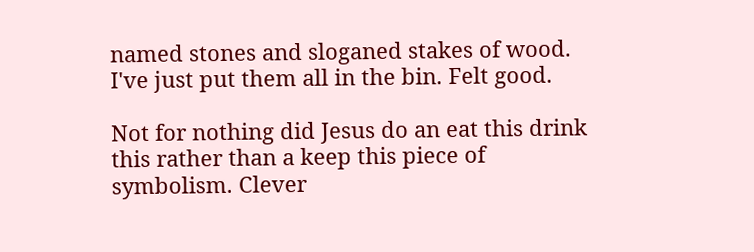named stones and sloganed stakes of wood. I've just put them all in the bin. Felt good.

Not for nothing did Jesus do an eat this drink this rather than a keep this piece of symbolism. Clever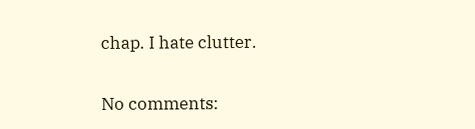chap. I hate clutter.

No comments: